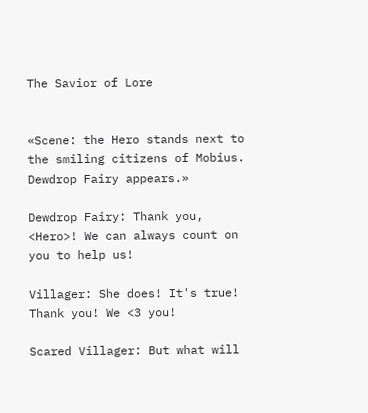The Savior of Lore


«Scene: the Hero stands next to the smiling citizens of Mobius. Dewdrop Fairy appears.»

Dewdrop Fairy: Thank you, <Hero>! We can always count on you to help us!

Villager: She does! It's true! Thank you! We <3 you!

Scared Villager: But what will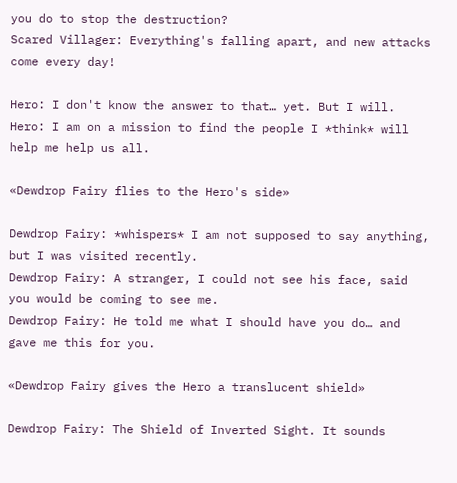you do to stop the destruction?
Scared Villager: Everything's falling apart, and new attacks come every day!

Hero: I don't know the answer to that… yet. But I will.
Hero: I am on a mission to find the people I *think* will help me help us all.

«Dewdrop Fairy flies to the Hero's side»

Dewdrop Fairy: *whispers* I am not supposed to say anything, but I was visited recently.
Dewdrop Fairy: A stranger, I could not see his face, said you would be coming to see me.
Dewdrop Fairy: He told me what I should have you do… and gave me this for you.

«Dewdrop Fairy gives the Hero a translucent shield»

Dewdrop Fairy: The Shield of Inverted Sight. It sounds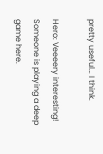pretty useful… I think.

Hero: Veeeery interesting! Someone is playing a deep game here.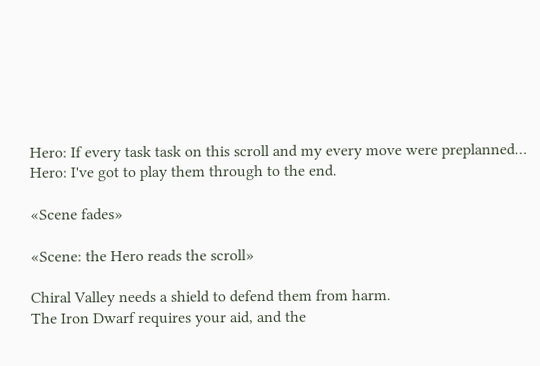Hero: If every task task on this scroll and my every move were preplanned…
Hero: I've got to play them through to the end.

«Scene fades»

«Scene: the Hero reads the scroll»

Chiral Valley needs a shield to defend them from harm.
The Iron Dwarf requires your aid, and the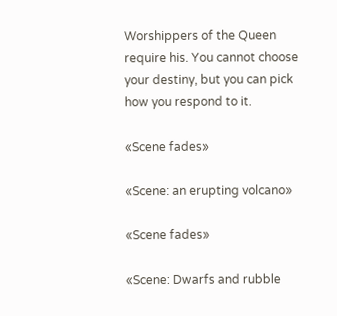Worshippers of the Queen require his. You cannot choose your destiny, but you can pick how you respond to it.

«Scene fades»

«Scene: an erupting volcano»

«Scene fades»

«Scene: Dwarfs and rubble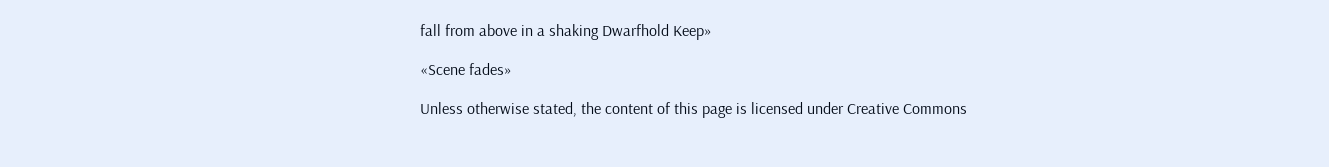fall from above in a shaking Dwarfhold Keep»

«Scene fades»

Unless otherwise stated, the content of this page is licensed under Creative Commons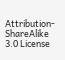Attribution-ShareAlike 3.0 License